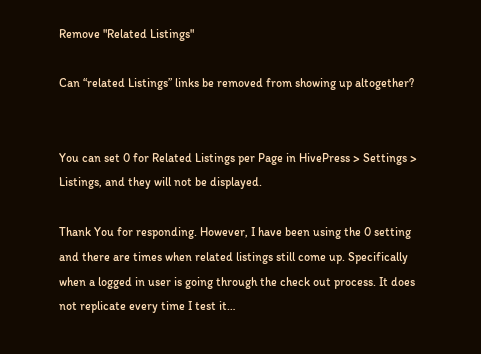Remove "Related Listings"

Can “related Listings” links be removed from showing up altogether?


You can set 0 for Related Listings per Page in HivePress > Settings > Listings, and they will not be displayed.

Thank You for responding. However, I have been using the 0 setting and there are times when related listings still come up. Specifically when a logged in user is going through the check out process. It does not replicate every time I test it…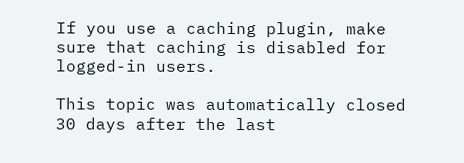If you use a caching plugin, make sure that caching is disabled for logged-in users.

This topic was automatically closed 30 days after the last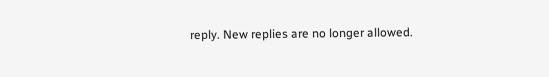reply. New replies are no longer allowed.